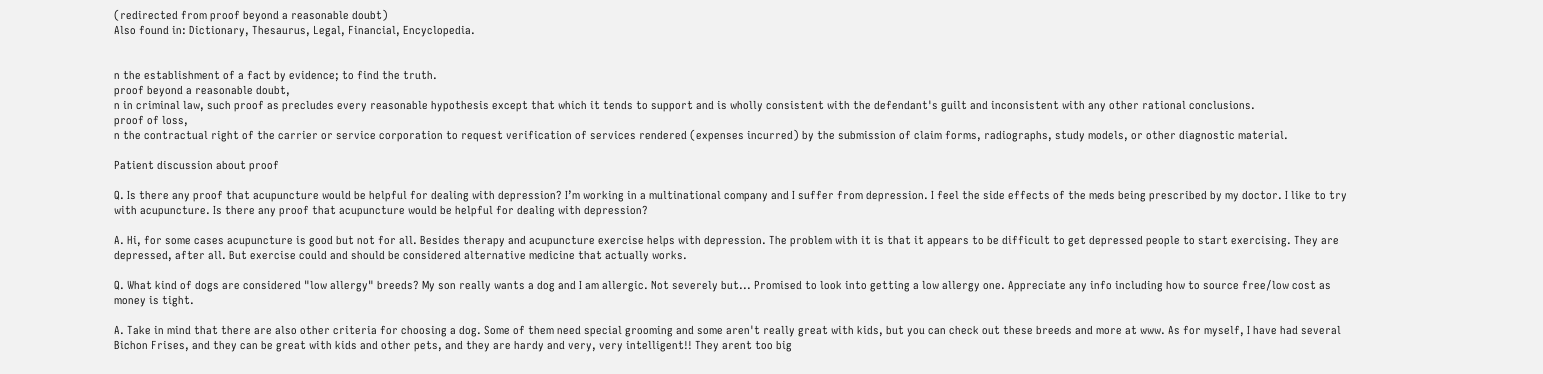(redirected from proof beyond a reasonable doubt)
Also found in: Dictionary, Thesaurus, Legal, Financial, Encyclopedia.


n the establishment of a fact by evidence; to find the truth.
proof beyond a reasonable doubt,
n in criminal law, such proof as precludes every reasonable hypothesis except that which it tends to support and is wholly consistent with the defendant's guilt and inconsistent with any other rational conclusions.
proof of loss,
n the contractual right of the carrier or service corporation to request verification of services rendered (expenses incurred) by the submission of claim forms, radiographs, study models, or other diagnostic material.

Patient discussion about proof

Q. Is there any proof that acupuncture would be helpful for dealing with depression? I’m working in a multinational company and I suffer from depression. I feel the side effects of the meds being prescribed by my doctor. I like to try with acupuncture. Is there any proof that acupuncture would be helpful for dealing with depression?

A. Hi, for some cases acupuncture is good but not for all. Besides therapy and acupuncture exercise helps with depression. The problem with it is that it appears to be difficult to get depressed people to start exercising. They are depressed, after all. But exercise could and should be considered alternative medicine that actually works.

Q. What kind of dogs are considered "low allergy" breeds? My son really wants a dog and I am allergic. Not severely but... Promised to look into getting a low allergy one. Appreciate any info including how to source free/low cost as money is tight.

A. Take in mind that there are also other criteria for choosing a dog. Some of them need special grooming and some aren't really great with kids, but you can check out these breeds and more at www. As for myself, I have had several Bichon Frises, and they can be great with kids and other pets, and they are hardy and very, very intelligent!! They arent too big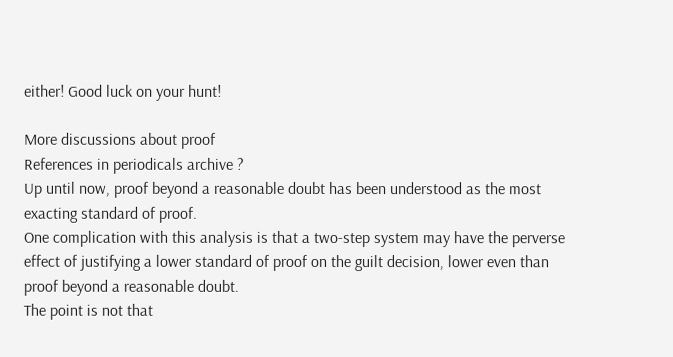either! Good luck on your hunt!

More discussions about proof
References in periodicals archive ?
Up until now, proof beyond a reasonable doubt has been understood as the most exacting standard of proof.
One complication with this analysis is that a two-step system may have the perverse effect of justifying a lower standard of proof on the guilt decision, lower even than proof beyond a reasonable doubt.
The point is not that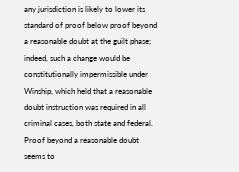any jurisdiction is likely to lower its standard of proof below proof beyond a reasonable doubt at the guilt phase; indeed, such a change would be constitutionally impermissible under Winship, which held that a reasonable doubt instruction was required in all criminal cases, both state and federal.
Proof beyond a reasonable doubt seems to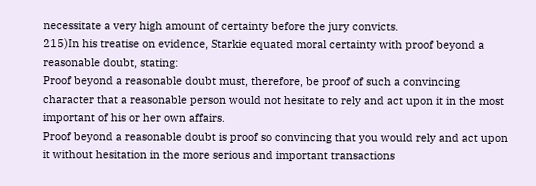necessitate a very high amount of certainty before the jury convicts.
215)In his treatise on evidence, Starkie equated moral certainty with proof beyond a reasonable doubt, stating:
Proof beyond a reasonable doubt must, therefore, be proof of such a convincing character that a reasonable person would not hesitate to rely and act upon it in the most important of his or her own affairs.
Proof beyond a reasonable doubt is proof so convincing that you would rely and act upon it without hesitation in the more serious and important transactions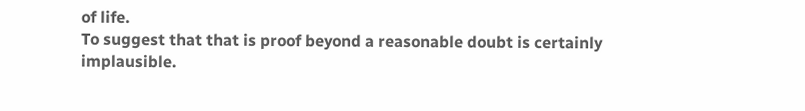of life.
To suggest that that is proof beyond a reasonable doubt is certainly implausible.